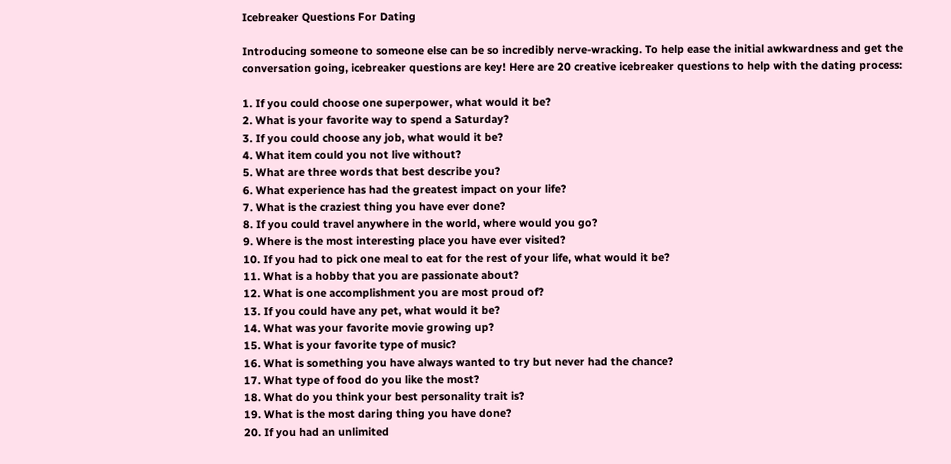Icebreaker Questions For Dating

Introducing someone to someone else can be so incredibly nerve-wracking. To help ease the initial awkwardness and get the conversation going, icebreaker questions are key! Here are 20 creative icebreaker questions to help with the dating process:

1. If you could choose one superpower, what would it be?
2. What is your favorite way to spend a Saturday?
3. If you could choose any job, what would it be?
4. What item could you not live without?
5. What are three words that best describe you?
6. What experience has had the greatest impact on your life?
7. What is the craziest thing you have ever done?
8. If you could travel anywhere in the world, where would you go?
9. Where is the most interesting place you have ever visited?
10. If you had to pick one meal to eat for the rest of your life, what would it be?
11. What is a hobby that you are passionate about?
12. What is one accomplishment you are most proud of?
13. If you could have any pet, what would it be?
14. What was your favorite movie growing up?
15. What is your favorite type of music?
16. What is something you have always wanted to try but never had the chance?
17. What type of food do you like the most?
18. What do you think your best personality trait is?
19. What is the most daring thing you have done?
20. If you had an unlimited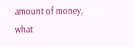amount of money, what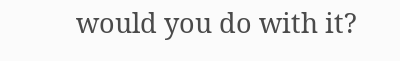would you do with it?